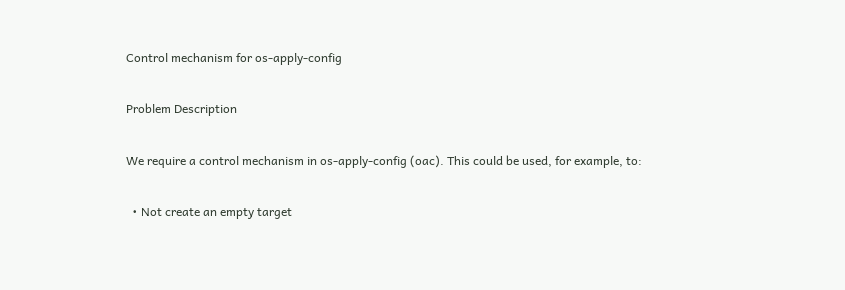Control mechanism for os-apply-config

Problem Description

We require a control mechanism in os-apply-config (oac). This could be used, for example, to:

  • Not create an empty target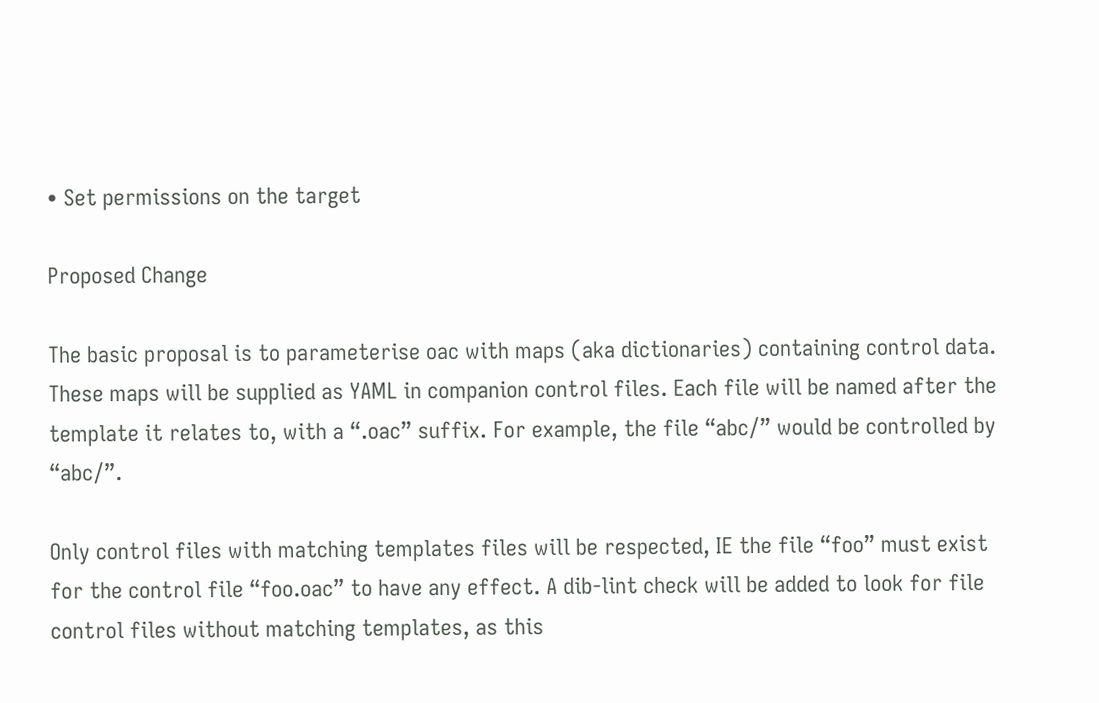• Set permissions on the target

Proposed Change

The basic proposal is to parameterise oac with maps (aka dictionaries) containing control data. These maps will be supplied as YAML in companion control files. Each file will be named after the template it relates to, with a “.oac” suffix. For example, the file “abc/” would be controlled by “abc/”.

Only control files with matching templates files will be respected, IE the file “foo” must exist for the control file “foo.oac” to have any effect. A dib-lint check will be added to look for file control files without matching templates, as this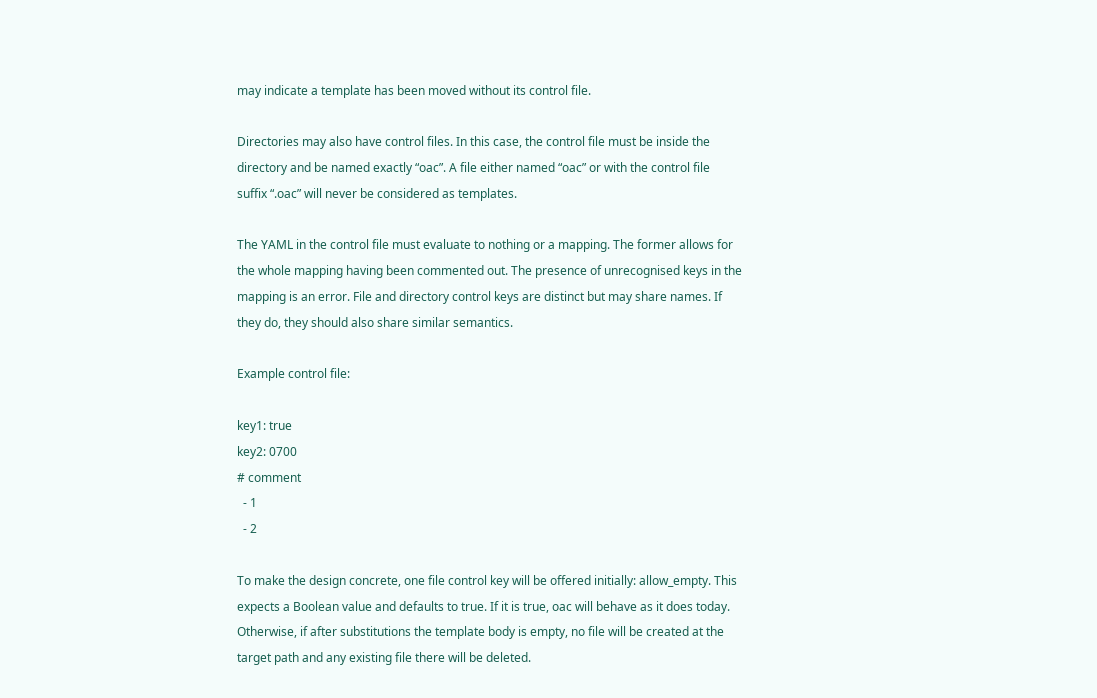may indicate a template has been moved without its control file.

Directories may also have control files. In this case, the control file must be inside the directory and be named exactly “oac”. A file either named “oac” or with the control file suffix “.oac” will never be considered as templates.

The YAML in the control file must evaluate to nothing or a mapping. The former allows for the whole mapping having been commented out. The presence of unrecognised keys in the mapping is an error. File and directory control keys are distinct but may share names. If they do, they should also share similar semantics.

Example control file:

key1: true
key2: 0700
# comment
  - 1
  - 2

To make the design concrete, one file control key will be offered initially: allow_empty. This expects a Boolean value and defaults to true. If it is true, oac will behave as it does today. Otherwise, if after substitutions the template body is empty, no file will be created at the target path and any existing file there will be deleted.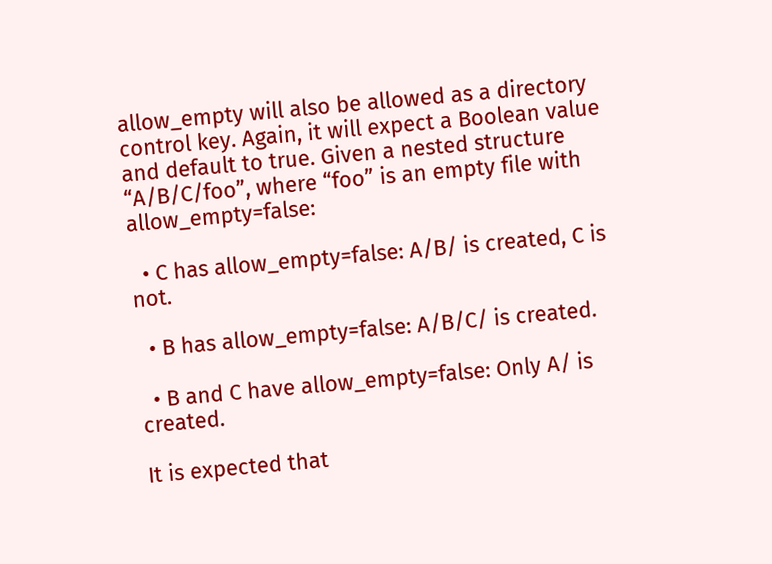allow_empty will also be allowed as a directory control key. Again, it will expect a Boolean value and default to true. Given a nested structure “A/B/C/foo”, where “foo” is an empty file with allow_empty=false:

  • C has allow_empty=false: A/B/ is created, C is not.

  • B has allow_empty=false: A/B/C/ is created.

  • B and C have allow_empty=false: Only A/ is created.

It is expected that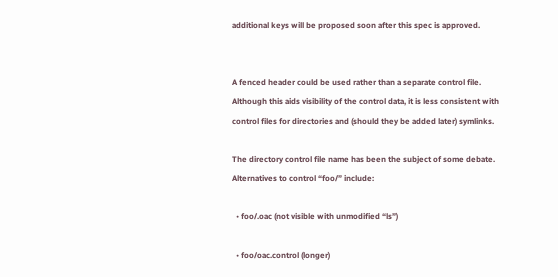additional keys will be proposed soon after this spec is approved.


A fenced header could be used rather than a separate control file. Although this aids visibility of the control data, it is less consistent with control files for directories and (should they be added later) symlinks.

The directory control file name has been the subject of some debate. Alternatives to control “foo/” include:

  • foo/.oac (not visible with unmodified “ls”)

  • foo/oac.control (longer)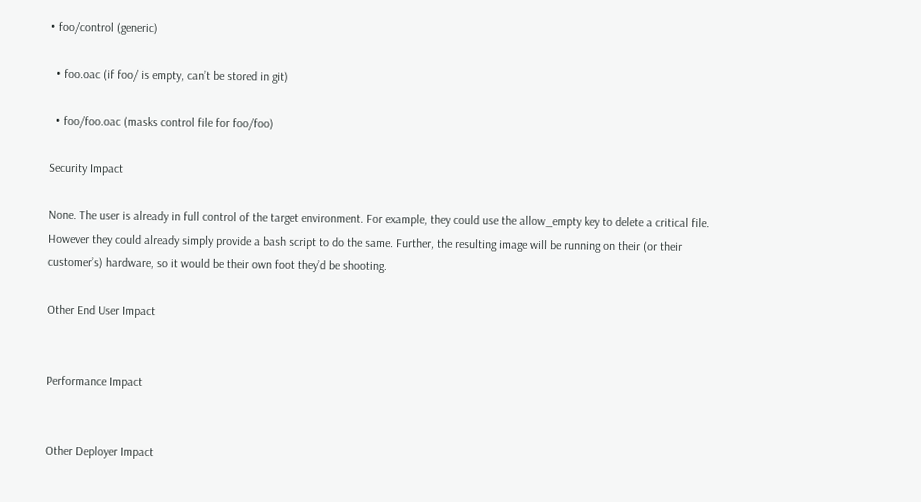• foo/control (generic)

  • foo.oac (if foo/ is empty, can’t be stored in git)

  • foo/foo.oac (masks control file for foo/foo)

Security Impact

None. The user is already in full control of the target environment. For example, they could use the allow_empty key to delete a critical file. However they could already simply provide a bash script to do the same. Further, the resulting image will be running on their (or their customer’s) hardware, so it would be their own foot they’d be shooting.

Other End User Impact


Performance Impact


Other Deployer Impact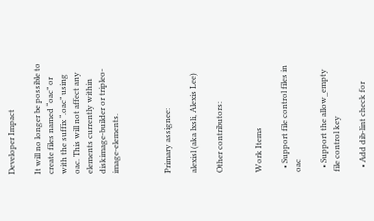Developer Impact

It will no longer be possible to create files named “oac” or with the suffix “.oac” using oac. This will not affect any elements currently within diskimage-builder or tripleo-image-elements.



Primary assignee:

alexisl (aka lxsli, Alexis Lee)

Other contributors:


Work Items

  • Support file control files in oac

  • Support the allow_empty file control key

  • Add dib-lint check for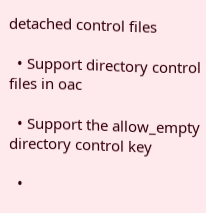detached control files

  • Support directory control files in oac

  • Support the allow_empty directory control key

  •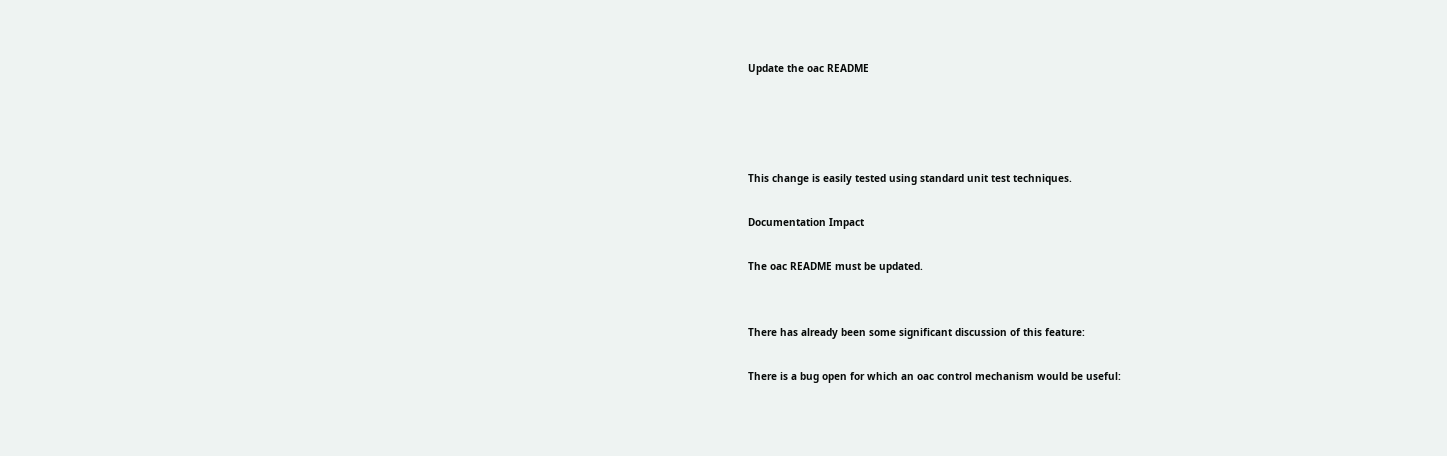Update the oac README




This change is easily tested using standard unit test techniques.

Documentation Impact

The oac README must be updated.


There has already been some significant discussion of this feature:

There is a bug open for which an oac control mechanism would be useful: